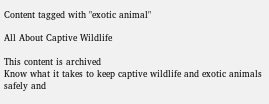Content tagged with "exotic animal"

All About Captive Wildlife

This content is archived
Know what it takes to keep captive wildlife and exotic animals safely and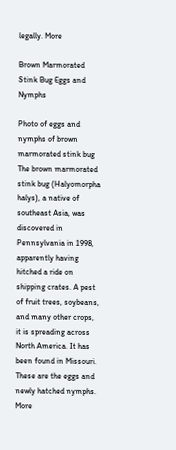legally. More

Brown Marmorated Stink Bug Eggs and Nymphs

Photo of eggs and nymphs of brown marmorated stink bug
The brown marmorated stink bug (Halyomorpha halys), a native of southeast Asia, was discovered in Pennsylvania in 1998, apparently having hitched a ride on shipping crates. A pest of fruit trees, soybeans, and many other crops, it is spreading across North America. It has been found in Missouri. These are the eggs and newly hatched nymphs. More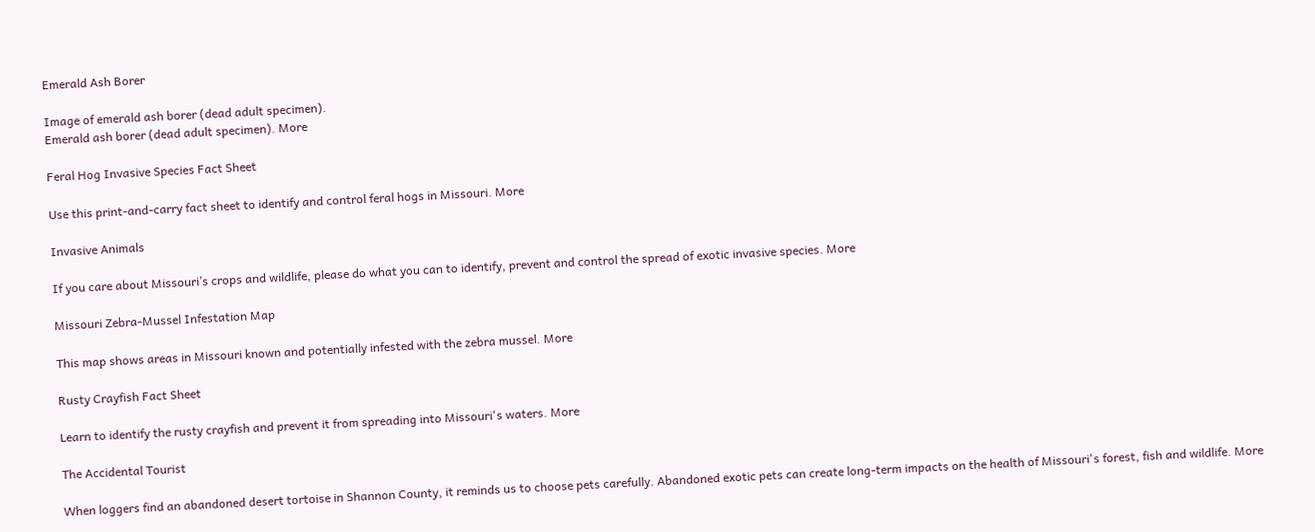Emerald Ash Borer

Image of emerald ash borer (dead adult specimen).
Emerald ash borer (dead adult specimen). More

Feral Hog Invasive Species Fact Sheet

Use this print-and-carry fact sheet to identify and control feral hogs in Missouri. More

Invasive Animals

If you care about Missouri’s crops and wildlife, please do what you can to identify, prevent and control the spread of exotic invasive species. More

Missouri Zebra-Mussel Infestation Map

This map shows areas in Missouri known and potentially infested with the zebra mussel. More

Rusty Crayfish Fact Sheet

Learn to identify the rusty crayfish and prevent it from spreading into Missouri's waters. More

The Accidental Tourist

When loggers find an abandoned desert tortoise in Shannon County, it reminds us to choose pets carefully. Abandoned exotic pets can create long-term impacts on the health of Missouri's forest, fish and wildlife. More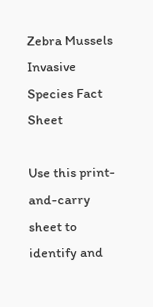Zebra Mussels Invasive Species Fact Sheet

Use this print-and-carry sheet to identify and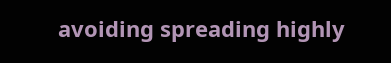avoiding spreading highly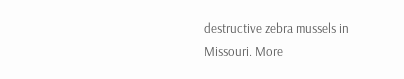destructive zebra mussels in Missouri. More